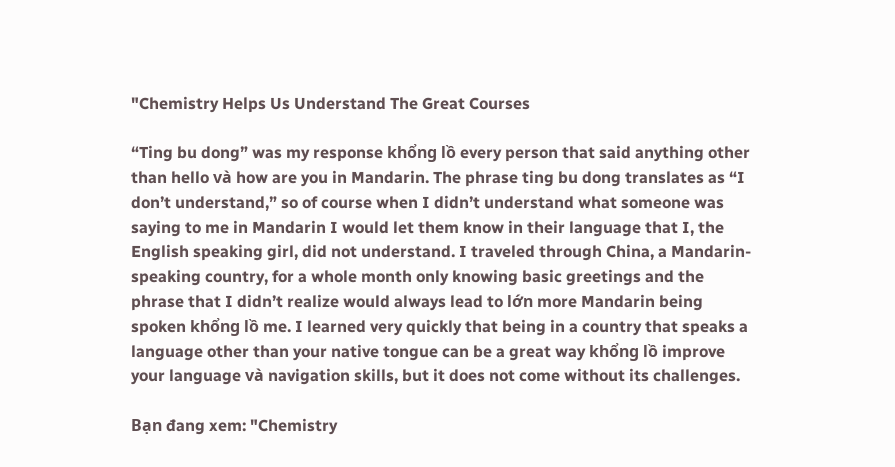"Chemistry Helps Us Understand The Great Courses

“Ting bu dong” was my response khổng lồ every person that said anything other than hello và how are you in Mandarin. The phrase ting bu dong translates as “I don’t understand,” so of course when I didn’t understand what someone was saying to me in Mandarin I would let them know in their language that I, the English speaking girl, did not understand. I traveled through China, a Mandarin-speaking country, for a whole month only knowing basic greetings and the phrase that I didn’t realize would always lead to lớn more Mandarin being spoken khổng lồ me. I learned very quickly that being in a country that speaks a language other than your native tongue can be a great way khổng lồ improve your language và navigation skills, but it does not come without its challenges.

Bạn đang xem: "Chemistry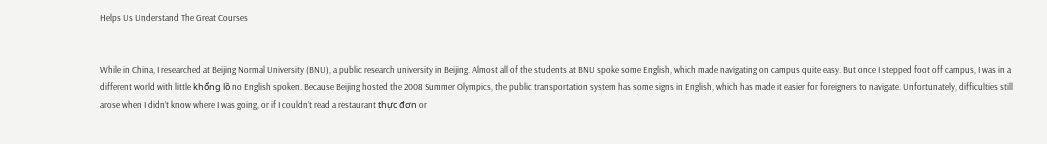Helps Us Understand The Great Courses


While in China, I researched at Beijing Normal University (BNU), a public research university in Beijing. Almost all of the students at BNU spoke some English, which made navigating on campus quite easy. But once I stepped foot off campus, I was in a different world with little khổng lồ no English spoken. Because Beijing hosted the 2008 Summer Olympics, the public transportation system has some signs in English, which has made it easier for foreigners to navigate. Unfortunately, difficulties still arose when I didn’t know where I was going, or if I couldn’t read a restaurant thực đơn or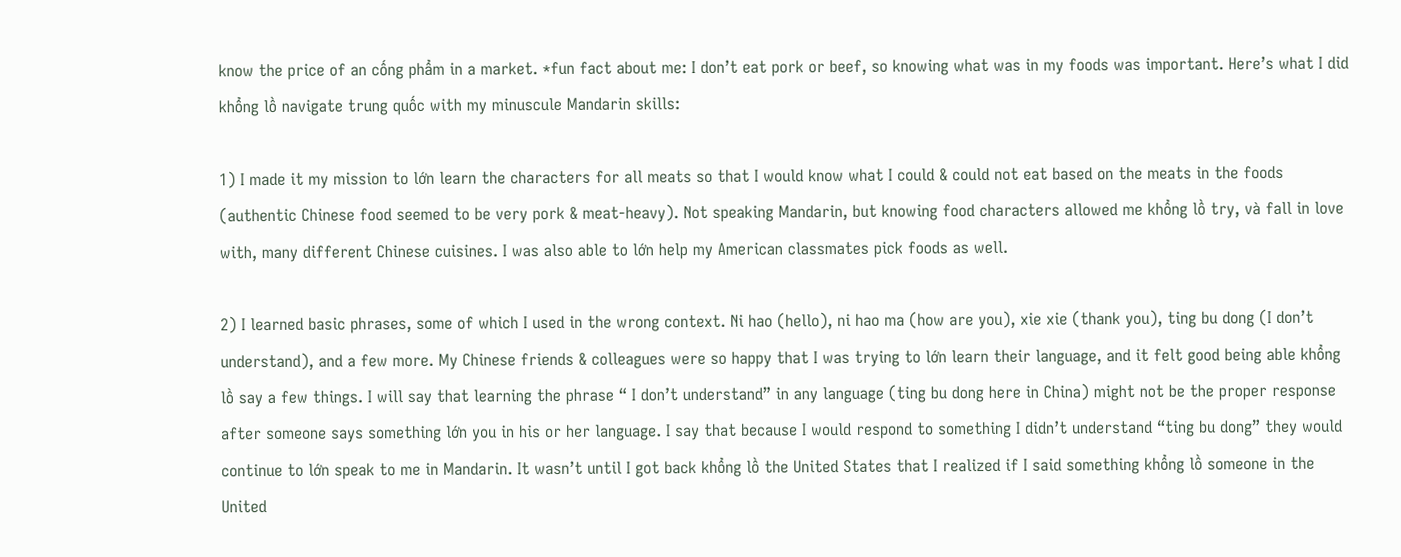know the price of an cống phẩm in a market. *fun fact about me: I don’t eat pork or beef, so knowing what was in my foods was important. Here’s what I did khổng lồ navigate trung quốc with my minuscule Mandarin skills:

1) I made it my mission to lớn learn the characters for all meats so that I would know what I could & could not eat based on the meats in the foods (authentic Chinese food seemed to be very pork & meat-heavy). Not speaking Mandarin, but knowing food characters allowed me khổng lồ try, và fall in love with, many different Chinese cuisines. I was also able to lớn help my American classmates pick foods as well.

2) I learned basic phrases, some of which I used in the wrong context. Ni hao (hello), ni hao ma (how are you), xie xie (thank you), ting bu dong (I don’t understand), and a few more. My Chinese friends & colleagues were so happy that I was trying to lớn learn their language, and it felt good being able khổng lồ say a few things. I will say that learning the phrase “ I don’t understand” in any language (ting bu dong here in China) might not be the proper response after someone says something lớn you in his or her language. I say that because I would respond to something I didn’t understand “ting bu dong” they would continue to lớn speak to me in Mandarin. It wasn’t until I got back khổng lồ the United States that I realized if I said something khổng lồ someone in the United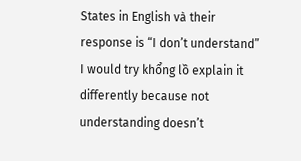States in English và their response is “I don’t understand” I would try khổng lồ explain it differently because not understanding doesn’t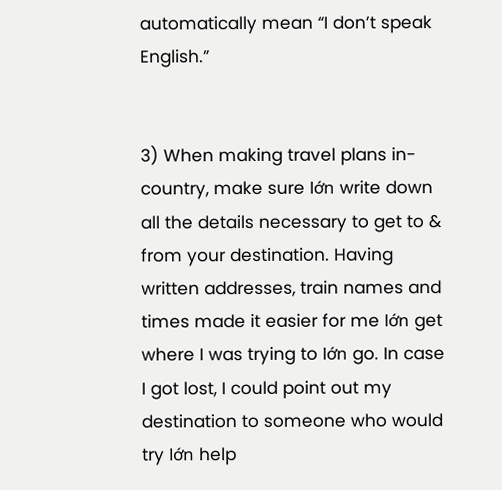automatically mean “I don’t speak English.”


3) When making travel plans in-country, make sure lớn write down all the details necessary to get to & from your destination. Having written addresses, train names and times made it easier for me lớn get where I was trying to lớn go. In case I got lost, I could point out my destination to someone who would try lớn help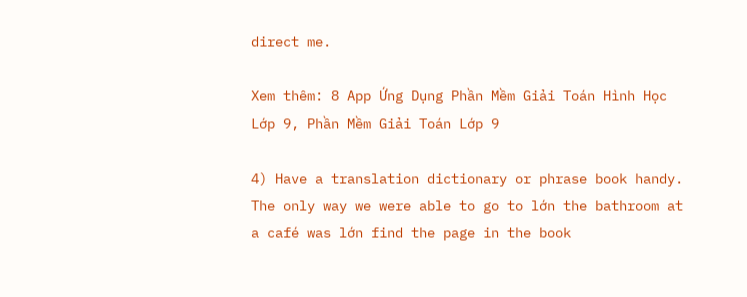direct me.

Xem thêm: 8 App Ứng Dụng Phần Mềm Giải Toán Hình Học Lớp 9, Phần Mềm Giải Toán Lớp 9

4) Have a translation dictionary or phrase book handy. The only way we were able to go to lớn the bathroom at a café was lớn find the page in the book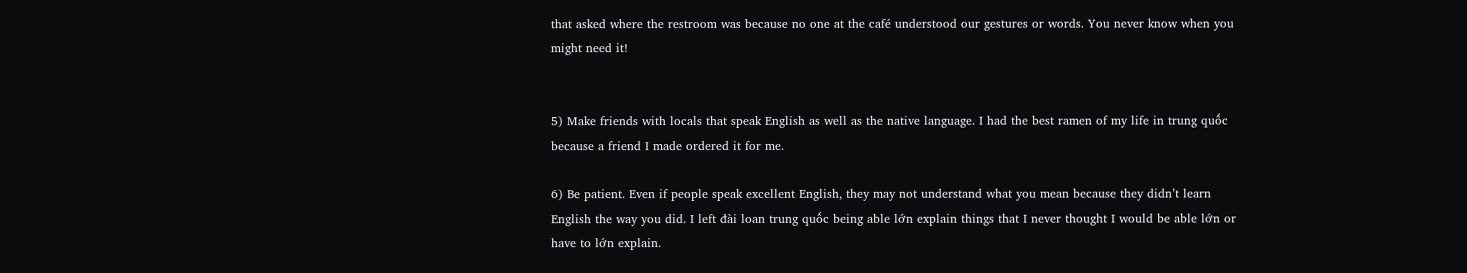that asked where the restroom was because no one at the café understood our gestures or words. You never know when you might need it!


5) Make friends with locals that speak English as well as the native language. I had the best ramen of my life in trung quốc because a friend I made ordered it for me.

6) Be patient. Even if people speak excellent English, they may not understand what you mean because they didn’t learn English the way you did. I left đài loan trung quốc being able lớn explain things that I never thought I would be able lớn or have to lớn explain.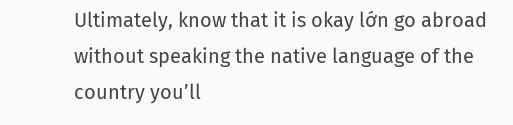Ultimately, know that it is okay lớn go abroad without speaking the native language of the country you’ll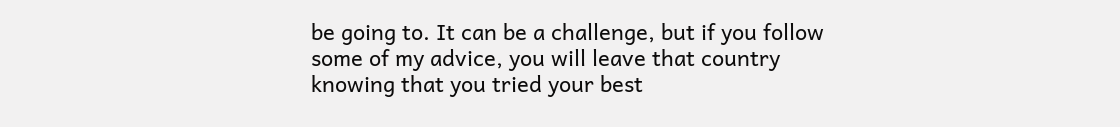be going to. It can be a challenge, but if you follow some of my advice, you will leave that country knowing that you tried your best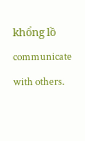khổng lồ communicate with others.